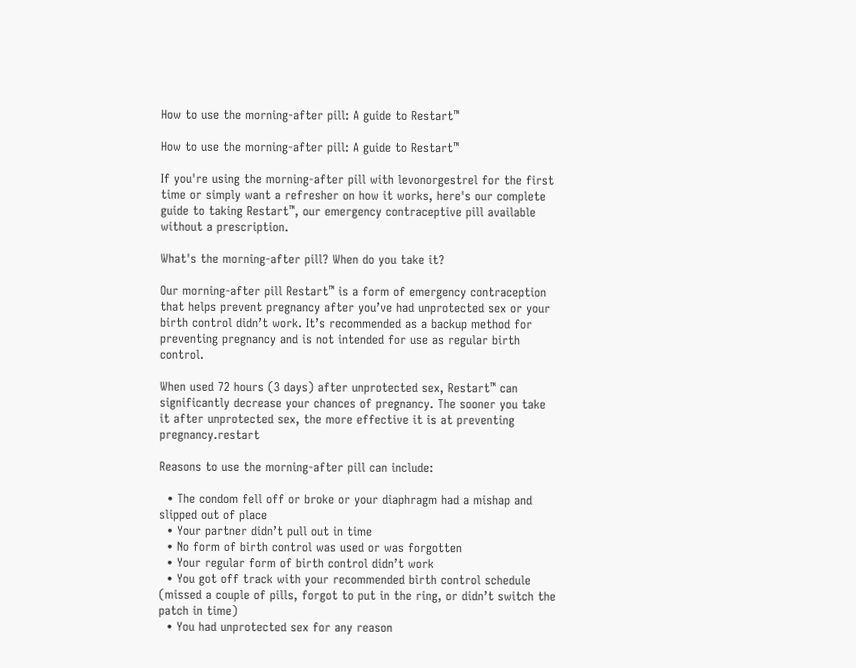How to use the morning-after pill: A guide to Restart™

How to use the morning-after pill: A guide to Restart™

If you're using the morning-after pill with levonorgestrel for the first time or simply want a refresher on how it works, here's our complete guide to taking Restart™, our emergency contraceptive pill available without a prescription.

What's the morning-after pill? When do you take it?

Our morning-after pill Restart™ is a form of emergency contraception that helps prevent pregnancy after you’ve had unprotected sex or your birth control didn’t work. It’s recommended as a backup method for preventing pregnancy and is not intended for use as regular birth control.

When used 72 hours (3 days) after unprotected sex, Restart™ can significantly decrease your chances of pregnancy. The sooner you take it after unprotected sex, the more effective it is at preventing pregnancy.restart

Reasons to use the morning-after pill can include:

  • The condom fell off or broke or your diaphragm had a mishap and slipped out of place
  • Your partner didn’t pull out in time
  • No form of birth control was used or was forgotten
  • Your regular form of birth control didn’t work
  • You got off track with your recommended birth control schedule (missed a couple of pills, forgot to put in the ring, or didn’t switch the patch in time)
  • You had unprotected sex for any reason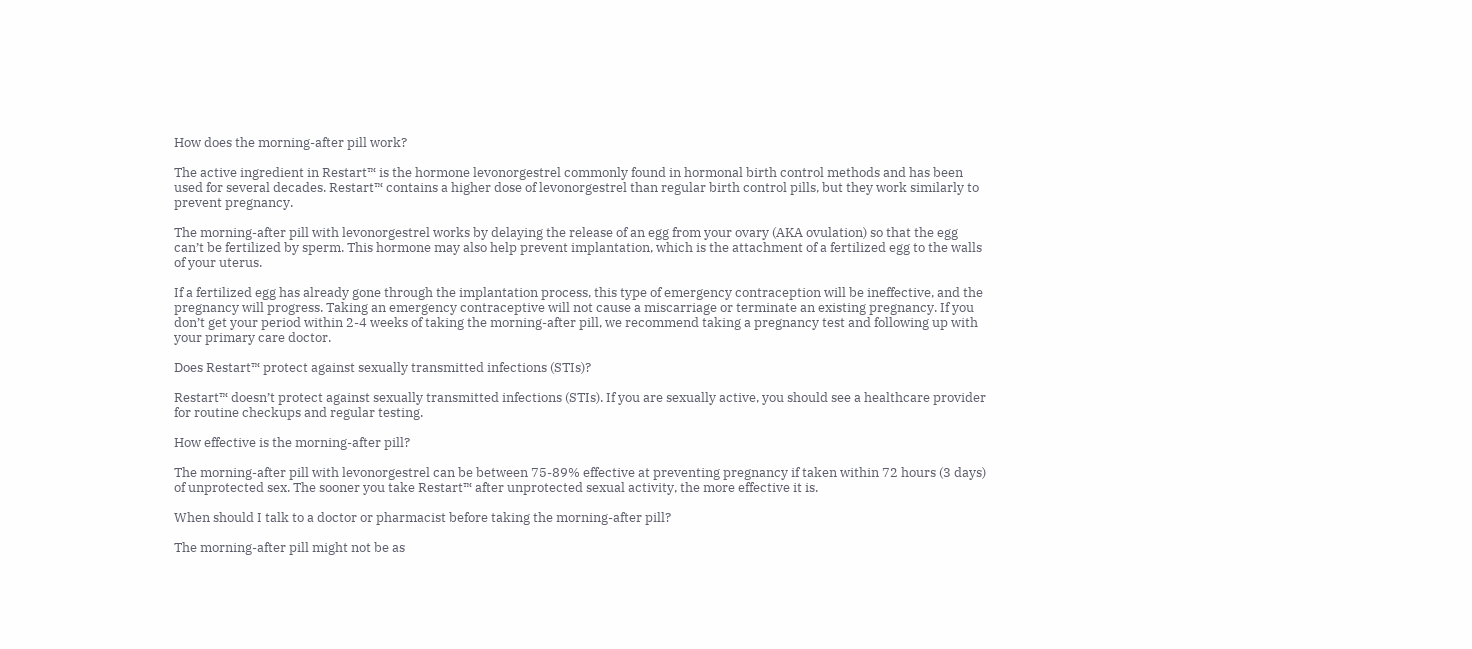How does the morning-after pill work?

The active ingredient in Restart™ is the hormone levonorgestrel commonly found in hormonal birth control methods and has been used for several decades. Restart™ contains a higher dose of levonorgestrel than regular birth control pills, but they work similarly to prevent pregnancy.

The morning-after pill with levonorgestrel works by delaying the release of an egg from your ovary (AKA ovulation) so that the egg can’t be fertilized by sperm. This hormone may also help prevent implantation, which is the attachment of a fertilized egg to the walls of your uterus.

If a fertilized egg has already gone through the implantation process, this type of emergency contraception will be ineffective, and the pregnancy will progress. Taking an emergency contraceptive will not cause a miscarriage or terminate an existing pregnancy. If you don’t get your period within 2-4 weeks of taking the morning-after pill, we recommend taking a pregnancy test and following up with your primary care doctor.

Does Restart™ protect against sexually transmitted infections (STIs)?

Restart™ doesn’t protect against sexually transmitted infections (STIs). If you are sexually active, you should see a healthcare provider for routine checkups and regular testing.

How effective is the morning-after pill?

The morning-after pill with levonorgestrel can be between 75-89% effective at preventing pregnancy if taken within 72 hours (3 days) of unprotected sex. The sooner you take Restart™ after unprotected sexual activity, the more effective it is.

When should I talk to a doctor or pharmacist before taking the morning-after pill?

The morning-after pill might not be as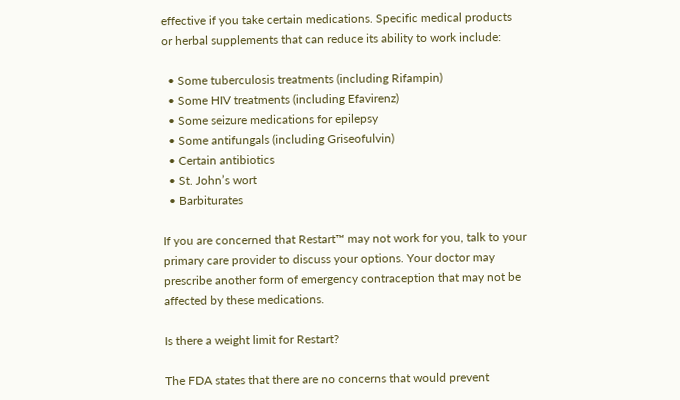effective if you take certain medications. Specific medical products or herbal supplements that can reduce its ability to work include:

  • Some tuberculosis treatments (including Rifampin)
  • Some HIV treatments (including Efavirenz)
  • Some seizure medications for epilepsy
  • Some antifungals (including Griseofulvin)
  • Certain antibiotics
  • St. John’s wort
  • Barbiturates

If you are concerned that Restart™ may not work for you, talk to your primary care provider to discuss your options. Your doctor may prescribe another form of emergency contraception that may not be affected by these medications.

Is there a weight limit for Restart?

The FDA states that there are no concerns that would prevent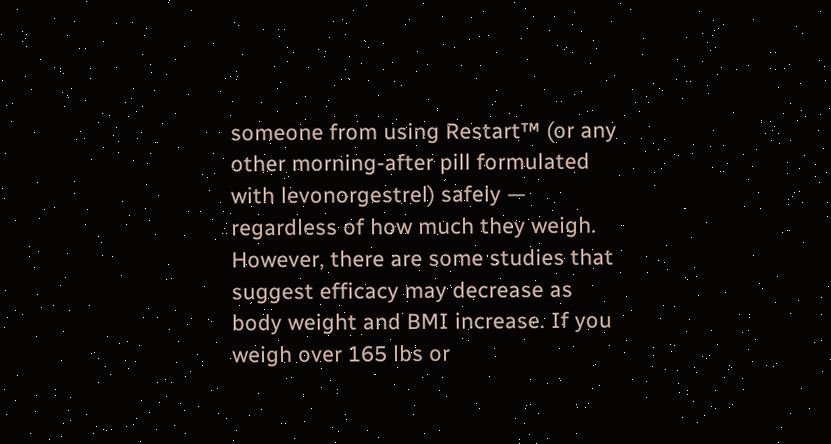someone from using Restart™ (or any other morning-after pill formulated with levonorgestrel) safely — regardless of how much they weigh. However, there are some studies that suggest efficacy may decrease as body weight and BMI increase. If you weigh over 165 lbs or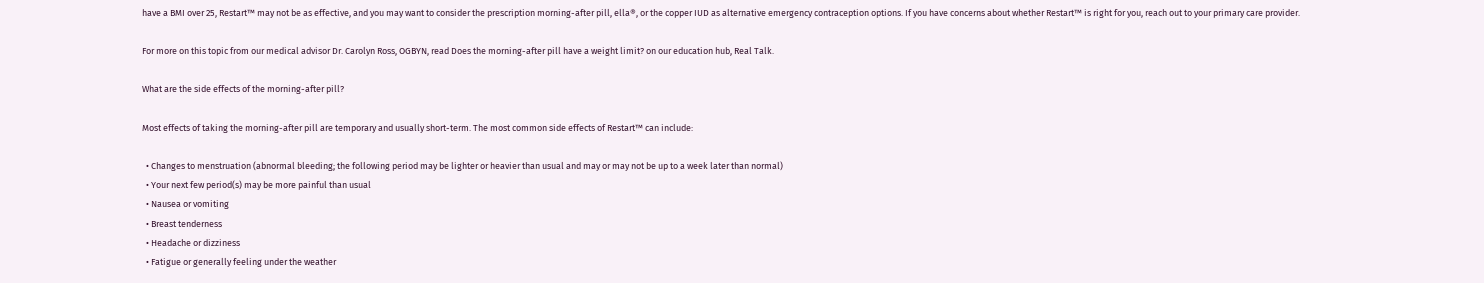have a BMI over 25, Restart™ may not be as effective, and you may want to consider the prescription morning-after pill, ella®, or the copper IUD as alternative emergency contraception options. If you have concerns about whether Restart™ is right for you, reach out to your primary care provider.

For more on this topic from our medical advisor Dr. Carolyn Ross, OGBYN, read Does the morning-after pill have a weight limit? on our education hub, Real Talk.

What are the side effects of the morning-after pill?

Most effects of taking the morning-after pill are temporary and usually short-term. The most common side effects of Restart™ can include:

  • Changes to menstruation (abnormal bleeding; the following period may be lighter or heavier than usual and may or may not be up to a week later than normal)
  • Your next few period(s) may be more painful than usual
  • Nausea or vomiting
  • Breast tenderness
  • Headache or dizziness
  • Fatigue or generally feeling under the weather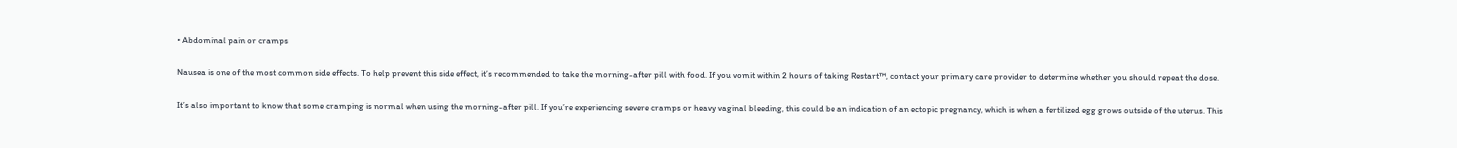• Abdominal pain or cramps

Nausea is one of the most common side effects. To help prevent this side effect, it’s recommended to take the morning-after pill with food. If you vomit within 2 hours of taking Restart™, contact your primary care provider to determine whether you should repeat the dose.

It’s also important to know that some cramping is normal when using the morning-after pill. If you’re experiencing severe cramps or heavy vaginal bleeding, this could be an indication of an ectopic pregnancy, which is when a fertilized egg grows outside of the uterus. This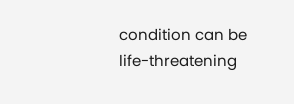condition can be life-threatening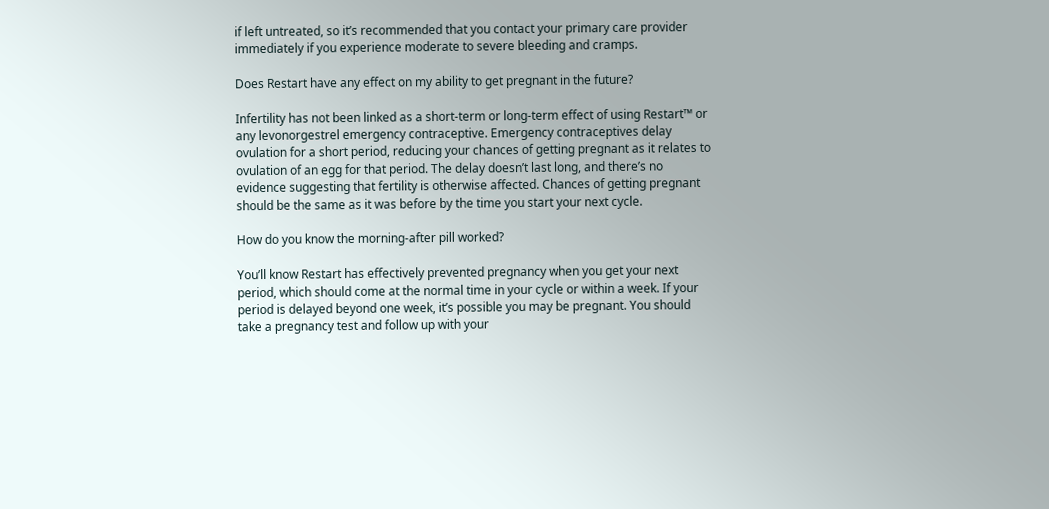if left untreated, so it’s recommended that you contact your primary care provider immediately if you experience moderate to severe bleeding and cramps.

Does Restart have any effect on my ability to get pregnant in the future?

Infertility has not been linked as a short-term or long-term effect of using Restart™ or any levonorgestrel emergency contraceptive. Emergency contraceptives delay ovulation for a short period, reducing your chances of getting pregnant as it relates to ovulation of an egg for that period. The delay doesn’t last long, and there’s no evidence suggesting that fertility is otherwise affected. Chances of getting pregnant should be the same as it was before by the time you start your next cycle.

How do you know the morning-after pill worked?

You’ll know Restart has effectively prevented pregnancy when you get your next period, which should come at the normal time in your cycle or within a week. If your period is delayed beyond one week, it’s possible you may be pregnant. You should take a pregnancy test and follow up with your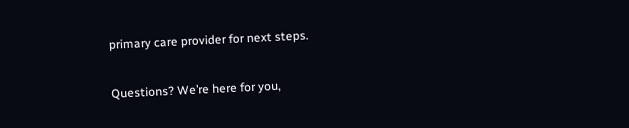primary care provider for next steps.

Questions? We’re here for you,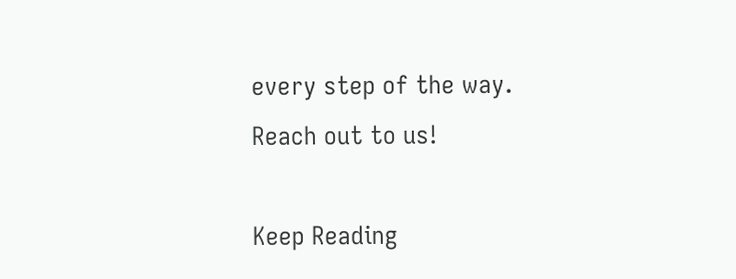every step of the way. Reach out to us!

Keep Reading